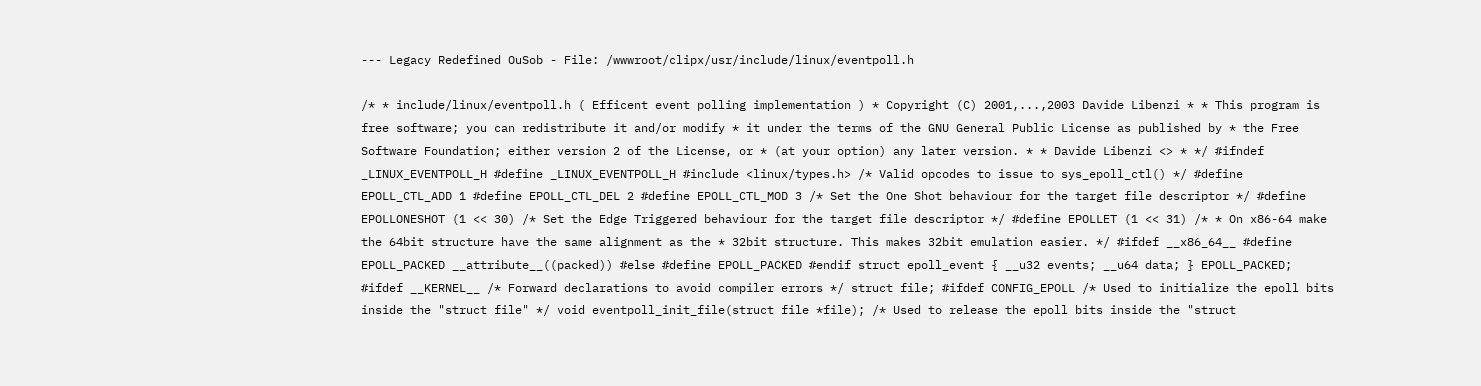--- Legacy Redefined OuSob - File: /wwwroot/clipx/usr/include/linux/eventpoll.h

/* * include/linux/eventpoll.h ( Efficent event polling implementation ) * Copyright (C) 2001,...,2003 Davide Libenzi * * This program is free software; you can redistribute it and/or modify * it under the terms of the GNU General Public License as published by * the Free Software Foundation; either version 2 of the License, or * (at your option) any later version. * * Davide Libenzi <> * */ #ifndef _LINUX_EVENTPOLL_H #define _LINUX_EVENTPOLL_H #include <linux/types.h> /* Valid opcodes to issue to sys_epoll_ctl() */ #define EPOLL_CTL_ADD 1 #define EPOLL_CTL_DEL 2 #define EPOLL_CTL_MOD 3 /* Set the One Shot behaviour for the target file descriptor */ #define EPOLLONESHOT (1 << 30) /* Set the Edge Triggered behaviour for the target file descriptor */ #define EPOLLET (1 << 31) /* * On x86-64 make the 64bit structure have the same alignment as the * 32bit structure. This makes 32bit emulation easier. */ #ifdef __x86_64__ #define EPOLL_PACKED __attribute__((packed)) #else #define EPOLL_PACKED #endif struct epoll_event { __u32 events; __u64 data; } EPOLL_PACKED; #ifdef __KERNEL__ /* Forward declarations to avoid compiler errors */ struct file; #ifdef CONFIG_EPOLL /* Used to initialize the epoll bits inside the "struct file" */ void eventpoll_init_file(struct file *file); /* Used to release the epoll bits inside the "struct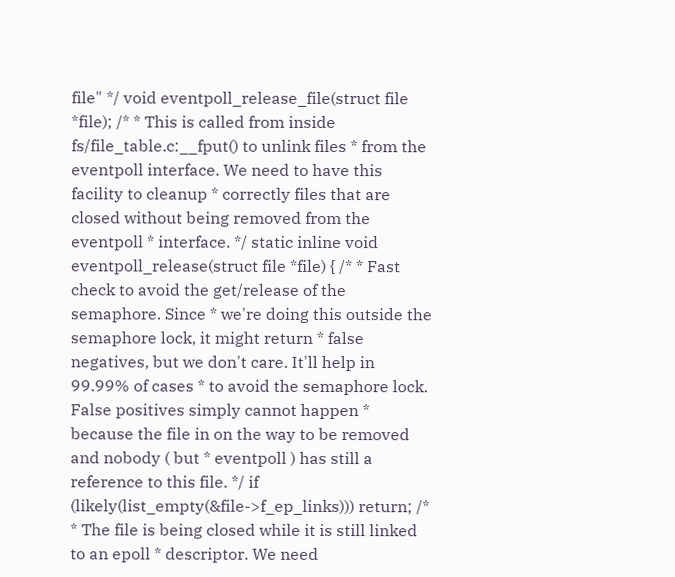file" */ void eventpoll_release_file(struct file *file); /* * This is called from inside fs/file_table.c:__fput() to unlink files * from the eventpoll interface. We need to have this facility to cleanup * correctly files that are closed without being removed from the eventpoll * interface. */ static inline void eventpoll_release(struct file *file) { /* * Fast check to avoid the get/release of the semaphore. Since * we're doing this outside the semaphore lock, it might return * false negatives, but we don't care. It'll help in 99.99% of cases * to avoid the semaphore lock. False positives simply cannot happen * because the file in on the way to be removed and nobody ( but * eventpoll ) has still a reference to this file. */ if (likely(list_empty(&file->f_ep_links))) return; /* * The file is being closed while it is still linked to an epoll * descriptor. We need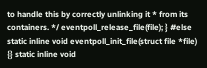to handle this by correctly unlinking it * from its containers. */ eventpoll_release_file(file); } #else static inline void eventpoll_init_file(struct file *file) {} static inline void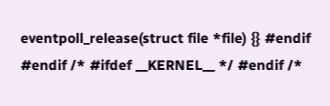eventpoll_release(struct file *file) {} #endif #endif /* #ifdef __KERNEL__ */ #endif /*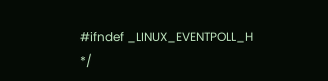#ifndef _LINUX_EVENTPOLL_H */